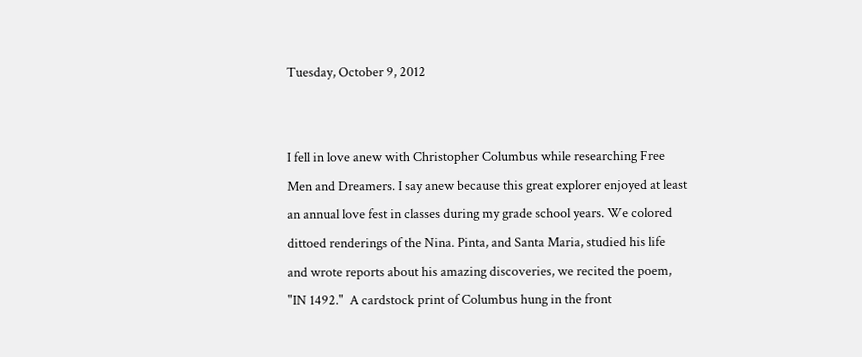Tuesday, October 9, 2012


I fell in love anew with Christopher Columbus while researching Free Men and Dreamers. I say anew because this great explorer enjoyed at least an annual love fest in classes during my grade school years. We colored dittoed renderings of the Nina. Pinta, and Santa Maria, studied his life and wrote reports about his amazing discoveries, we recited the poem, "IN 1492."  A cardstock print of Columbus hung in the front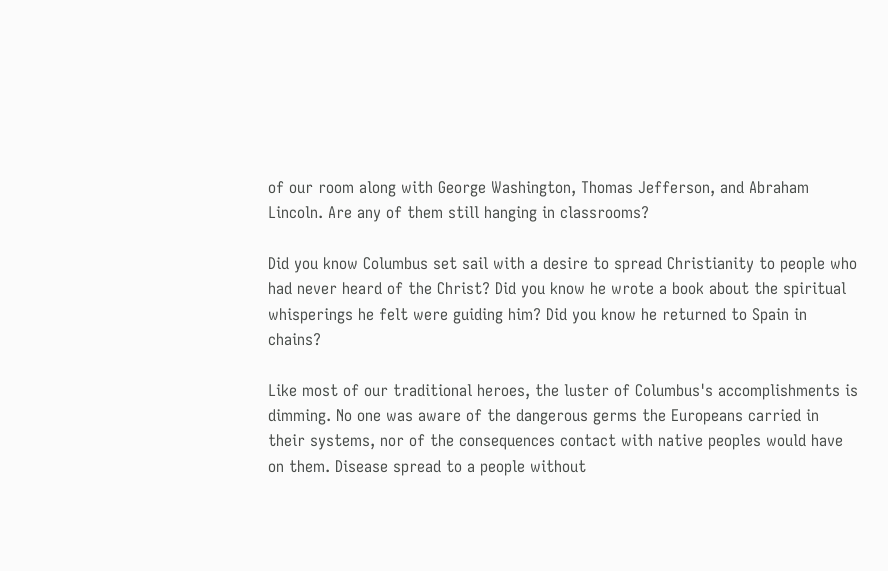of our room along with George Washington, Thomas Jefferson, and Abraham Lincoln. Are any of them still hanging in classrooms?

Did you know Columbus set sail with a desire to spread Christianity to people who had never heard of the Christ? Did you know he wrote a book about the spiritual whisperings he felt were guiding him? Did you know he returned to Spain in chains?

Like most of our traditional heroes, the luster of Columbus's accomplishments is dimming. No one was aware of the dangerous germs the Europeans carried in their systems, nor of the consequences contact with native peoples would have on them. Disease spread to a people without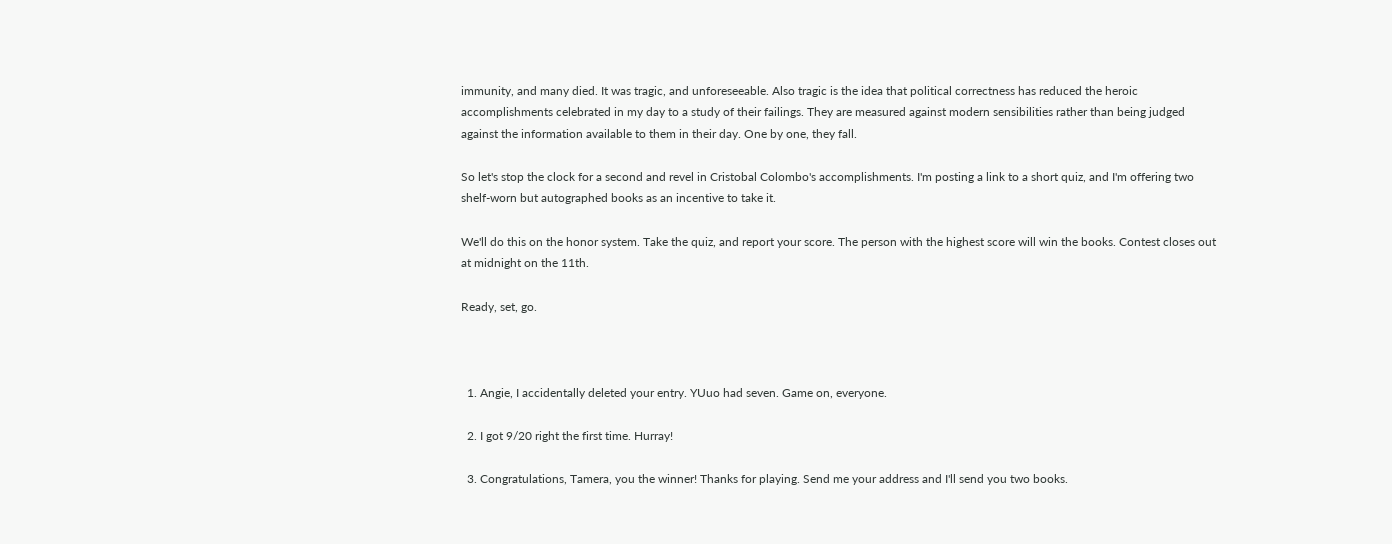immunity, and many died. It was tragic, and unforeseeable. Also tragic is the idea that political correctness has reduced the heroic accomplishments celebrated in my day to a study of their failings. They are measured against modern sensibilities rather than being judged against the information available to them in their day. One by one, they fall.

So let's stop the clock for a second and revel in Cristobal Colombo's accomplishments. I'm posting a link to a short quiz, and I'm offering two shelf-worn but autographed books as an incentive to take it.

We'll do this on the honor system. Take the quiz, and report your score. The person with the highest score will win the books. Contest closes out at midnight on the 11th.

Ready, set, go.



  1. Angie, I accidentally deleted your entry. YUuo had seven. Game on, everyone.

  2. I got 9/20 right the first time. Hurray!

  3. Congratulations, Tamera, you the winner! Thanks for playing. Send me your address and I'll send you two books.